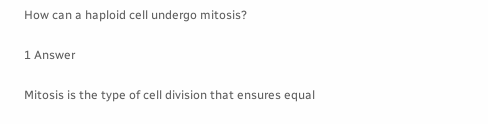How can a haploid cell undergo mitosis?

1 Answer

Mitosis is the type of cell division that ensures equal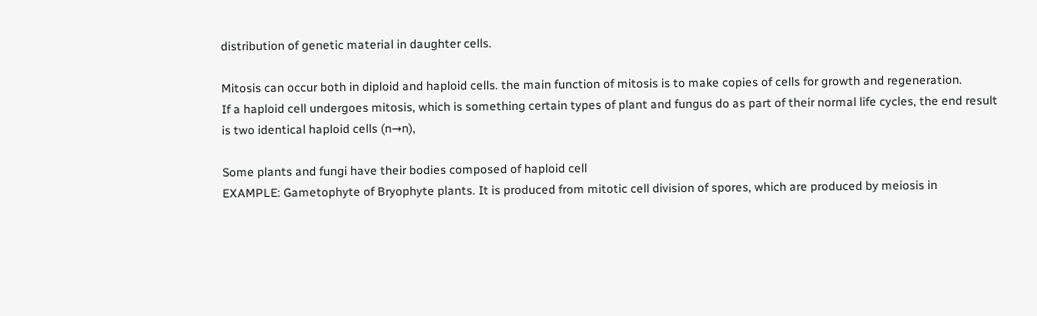distribution of genetic material in daughter cells.

Mitosis can occur both in diploid and haploid cells. the main function of mitosis is to make copies of cells for growth and regeneration.
If a haploid cell undergoes mitosis, which is something certain types of plant and fungus do as part of their normal life cycles, the end result is two identical haploid cells (n→n),

Some plants and fungi have their bodies composed of haploid cell
EXAMPLE: Gametophyte of Bryophyte plants. It is produced from mitotic cell division of spores, which are produced by meiosis in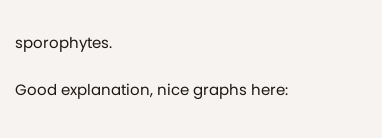sporophytes.

Good explanation, nice graphs here: